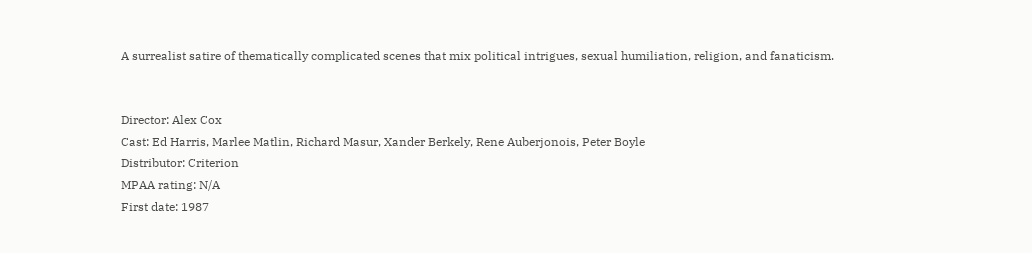A surrealist satire of thematically complicated scenes that mix political intrigues, sexual humiliation, religion, and fanaticism.


Director: Alex Cox
Cast: Ed Harris, Marlee Matlin, Richard Masur, Xander Berkely, Rene Auberjonois, Peter Boyle
Distributor: Criterion
MPAA rating: N/A
First date: 1987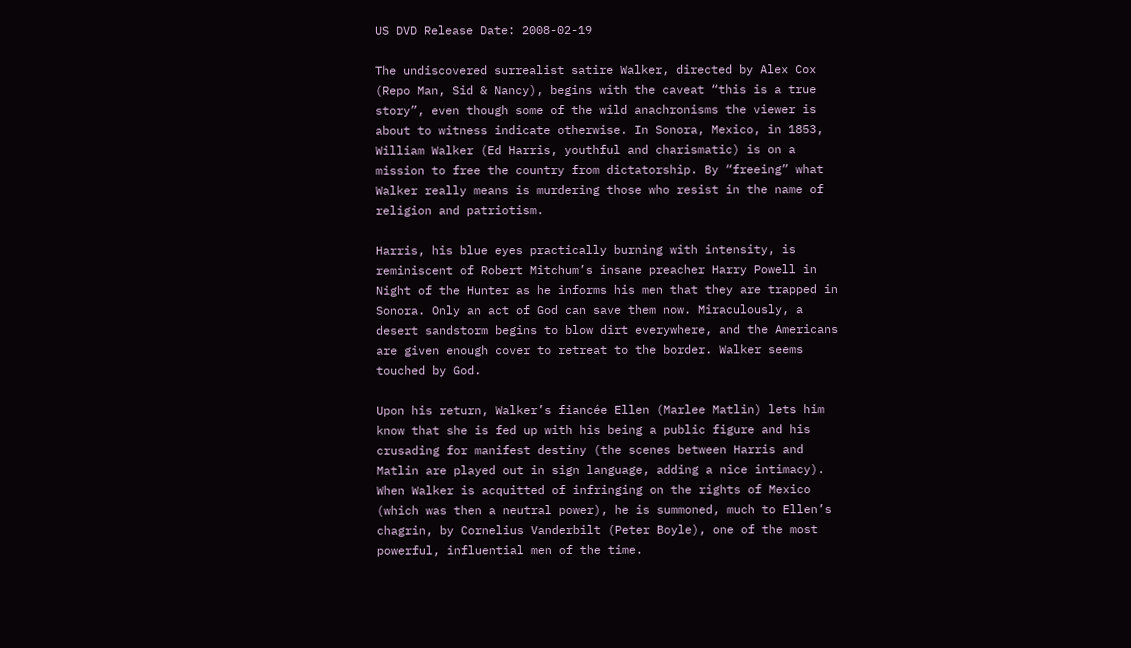US DVD Release Date: 2008-02-19

The undiscovered surrealist satire Walker, directed by Alex Cox (Repo Man, Sid & Nancy), begins with the caveat “this is a true story”, even though some of the wild anachronisms the viewer is about to witness indicate otherwise. In Sonora, Mexico, in 1853, William Walker (Ed Harris, youthful and charismatic) is on a mission to free the country from dictatorship. By “freeing” what Walker really means is murdering those who resist in the name of religion and patriotism.

Harris, his blue eyes practically burning with intensity, is reminiscent of Robert Mitchum’s insane preacher Harry Powell in Night of the Hunter as he informs his men that they are trapped in Sonora. Only an act of God can save them now. Miraculously, a desert sandstorm begins to blow dirt everywhere, and the Americans are given enough cover to retreat to the border. Walker seems touched by God.

Upon his return, Walker’s fiancée Ellen (Marlee Matlin) lets him know that she is fed up with his being a public figure and his crusading for manifest destiny (the scenes between Harris and Matlin are played out in sign language, adding a nice intimacy). When Walker is acquitted of infringing on the rights of Mexico (which was then a neutral power), he is summoned, much to Ellen’s chagrin, by Cornelius Vanderbilt (Peter Boyle), one of the most powerful, influential men of the time.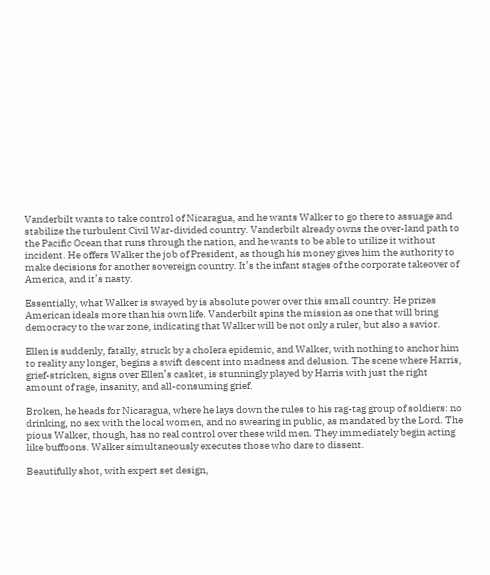Vanderbilt wants to take control of Nicaragua, and he wants Walker to go there to assuage and stabilize the turbulent Civil War-divided country. Vanderbilt already owns the over-land path to the Pacific Ocean that runs through the nation, and he wants to be able to utilize it without incident. He offers Walker the job of President, as though his money gives him the authority to make decisions for another sovereign country. It’s the infant stages of the corporate takeover of America, and it’s nasty.

Essentially, what Walker is swayed by is absolute power over this small country. He prizes American ideals more than his own life. Vanderbilt spins the mission as one that will bring democracy to the war zone, indicating that Walker will be not only a ruler, but also a savior.

Ellen is suddenly, fatally, struck by a cholera epidemic, and Walker, with nothing to anchor him to reality any longer, begins a swift descent into madness and delusion. The scene where Harris, grief-stricken, signs over Ellen’s casket, is stunningly played by Harris with just the right amount of rage, insanity, and all-consuming grief.

Broken, he heads for Nicaragua, where he lays down the rules to his rag-tag group of soldiers: no drinking, no sex with the local women, and no swearing in public, as mandated by the Lord. The pious Walker, though, has no real control over these wild men. They immediately begin acting like buffoons. Walker simultaneously executes those who dare to dissent.

Beautifully shot, with expert set design,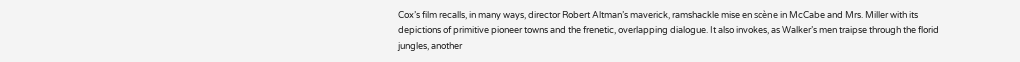Cox’s film recalls, in many ways, director Robert Altman’s maverick, ramshackle mise en scène in McCabe and Mrs. Miller with its depictions of primitive pioneer towns and the frenetic, overlapping dialogue. It also invokes, as Walker’s men traipse through the florid jungles, another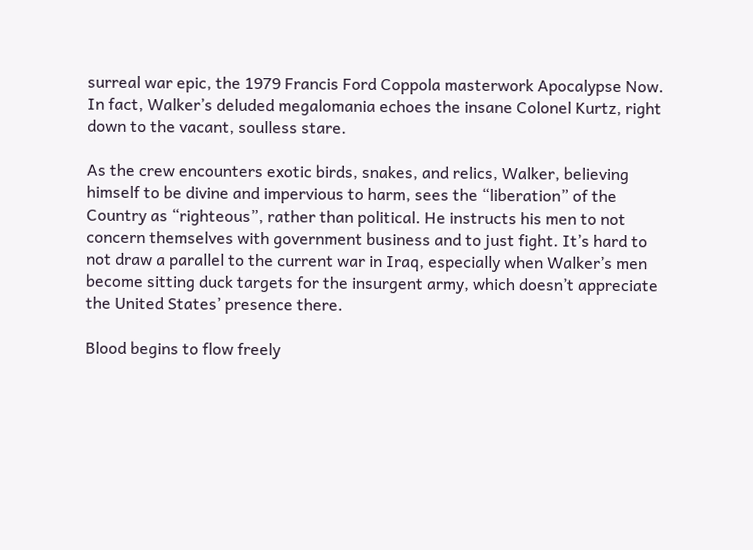surreal war epic, the 1979 Francis Ford Coppola masterwork Apocalypse Now. In fact, Walker’s deluded megalomania echoes the insane Colonel Kurtz, right down to the vacant, soulless stare.

As the crew encounters exotic birds, snakes, and relics, Walker, believing himself to be divine and impervious to harm, sees the “liberation” of the Country as “righteous”, rather than political. He instructs his men to not concern themselves with government business and to just fight. It’s hard to not draw a parallel to the current war in Iraq, especially when Walker’s men become sitting duck targets for the insurgent army, which doesn’t appreciate the United States’ presence there.

Blood begins to flow freely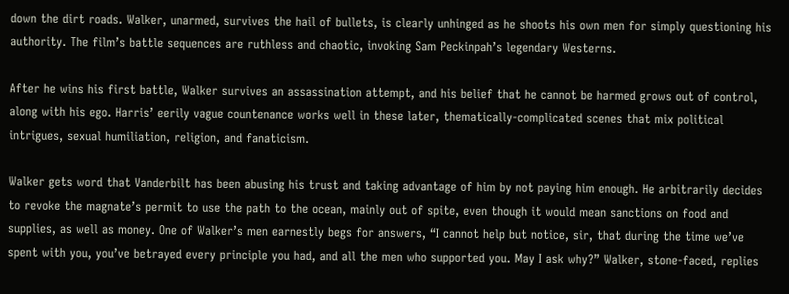down the dirt roads. Walker, unarmed, survives the hail of bullets, is clearly unhinged as he shoots his own men for simply questioning his authority. The film’s battle sequences are ruthless and chaotic, invoking Sam Peckinpah’s legendary Westerns.

After he wins his first battle, Walker survives an assassination attempt, and his belief that he cannot be harmed grows out of control, along with his ego. Harris’ eerily vague countenance works well in these later, thematically-complicated scenes that mix political intrigues, sexual humiliation, religion, and fanaticism.

Walker gets word that Vanderbilt has been abusing his trust and taking advantage of him by not paying him enough. He arbitrarily decides to revoke the magnate’s permit to use the path to the ocean, mainly out of spite, even though it would mean sanctions on food and supplies, as well as money. One of Walker’s men earnestly begs for answers, “I cannot help but notice, sir, that during the time we’ve spent with you, you’ve betrayed every principle you had, and all the men who supported you. May I ask why?” Walker, stone-faced, replies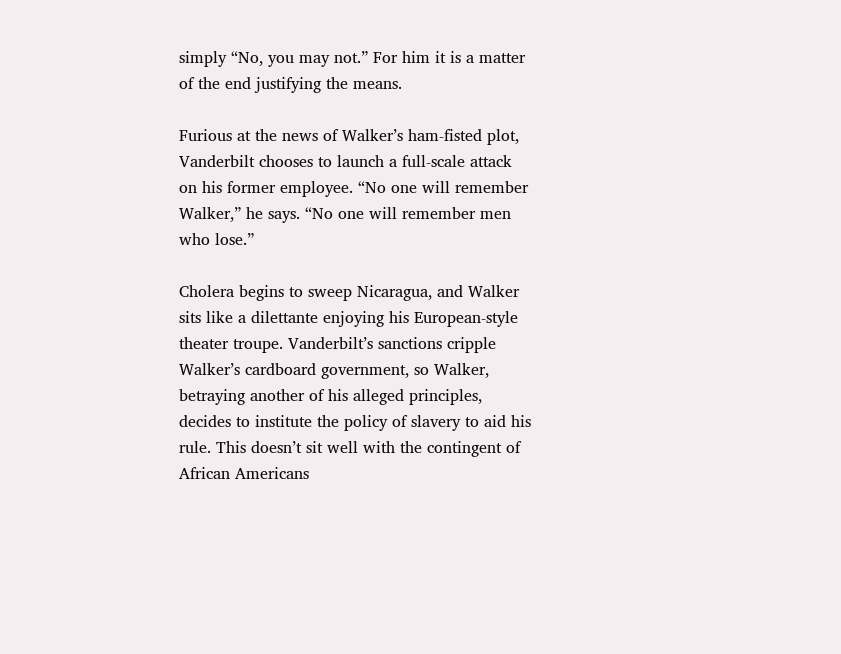simply “No, you may not.” For him it is a matter of the end justifying the means.

Furious at the news of Walker’s ham-fisted plot, Vanderbilt chooses to launch a full-scale attack on his former employee. “No one will remember Walker,” he says. “No one will remember men who lose.”

Cholera begins to sweep Nicaragua, and Walker sits like a dilettante enjoying his European-style theater troupe. Vanderbilt’s sanctions cripple Walker’s cardboard government, so Walker, betraying another of his alleged principles, decides to institute the policy of slavery to aid his rule. This doesn’t sit well with the contingent of African Americans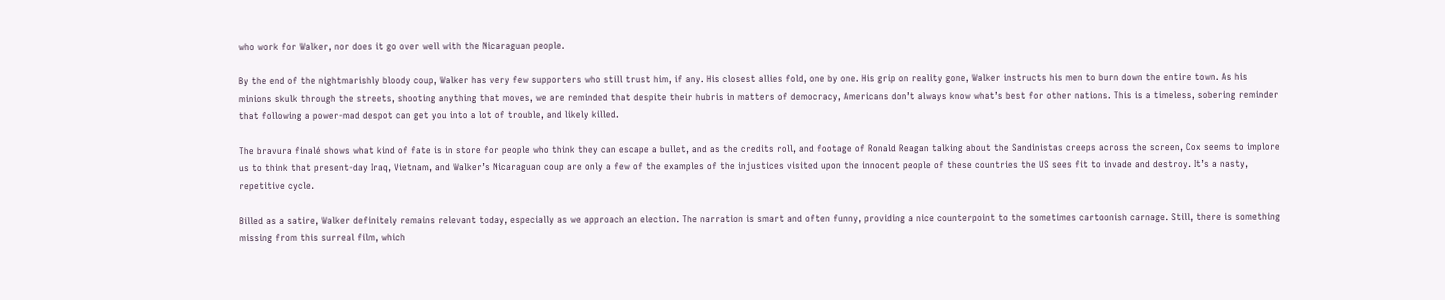who work for Walker, nor does it go over well with the Nicaraguan people.

By the end of the nightmarishly bloody coup, Walker has very few supporters who still trust him, if any. His closest allies fold, one by one. His grip on reality gone, Walker instructs his men to burn down the entire town. As his minions skulk through the streets, shooting anything that moves, we are reminded that despite their hubris in matters of democracy, Americans don’t always know what’s best for other nations. This is a timeless, sobering reminder that following a power-mad despot can get you into a lot of trouble, and likely killed.

The bravura finalé shows what kind of fate is in store for people who think they can escape a bullet, and as the credits roll, and footage of Ronald Reagan talking about the Sandinistas creeps across the screen, Cox seems to implore us to think that present-day Iraq, Vietnam, and Walker’s Nicaraguan coup are only a few of the examples of the injustices visited upon the innocent people of these countries the US sees fit to invade and destroy. It’s a nasty, repetitive cycle.

Billed as a satire, Walker definitely remains relevant today, especially as we approach an election. The narration is smart and often funny, providing a nice counterpoint to the sometimes cartoonish carnage. Still, there is something missing from this surreal film, which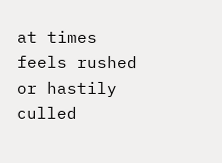at times feels rushed or hastily culled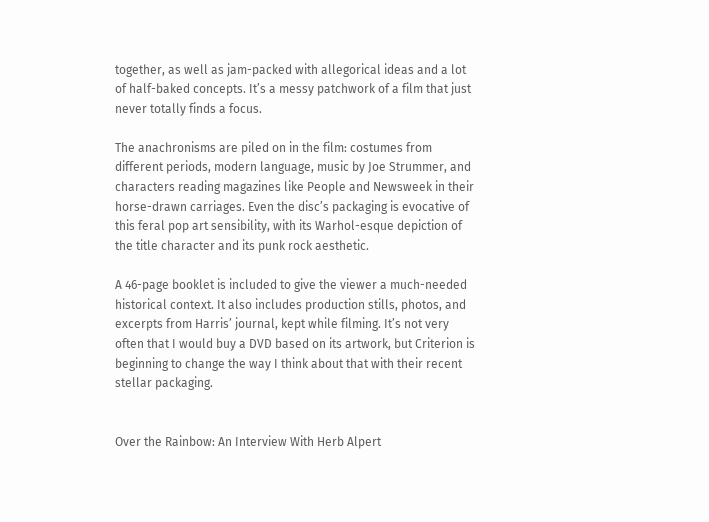together, as well as jam-packed with allegorical ideas and a lot of half-baked concepts. It’s a messy patchwork of a film that just never totally finds a focus.

The anachronisms are piled on in the film: costumes from different periods, modern language, music by Joe Strummer, and characters reading magazines like People and Newsweek in their horse-drawn carriages. Even the disc’s packaging is evocative of this feral pop art sensibility, with its Warhol-esque depiction of the title character and its punk rock aesthetic.

A 46-page booklet is included to give the viewer a much-needed historical context. It also includes production stills, photos, and excerpts from Harris’ journal, kept while filming. It’s not very often that I would buy a DVD based on its artwork, but Criterion is beginning to change the way I think about that with their recent stellar packaging.


Over the Rainbow: An Interview With Herb Alpert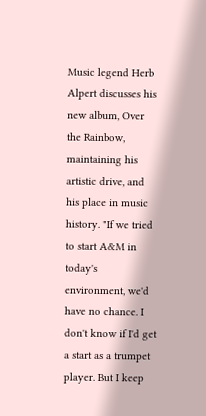Music legend Herb Alpert discusses his new album, Over the Rainbow, maintaining his artistic drive, and his place in music history. "If we tried to start A&M in today's environment, we'd have no chance. I don't know if I'd get a start as a trumpet player. But I keep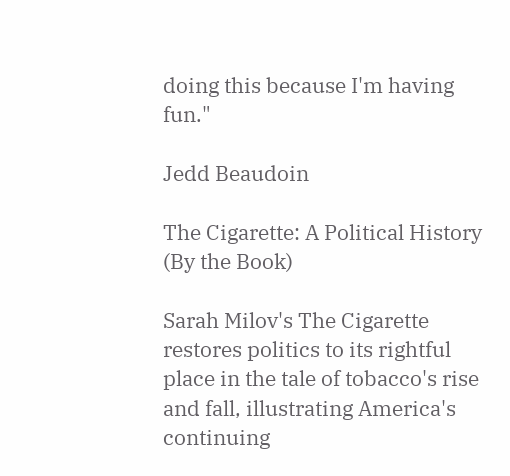doing this because I'm having fun."

Jedd Beaudoin

The Cigarette: A Political History (By the Book)

Sarah Milov's The Cigarette restores politics to its rightful place in the tale of tobacco's rise and fall, illustrating America's continuing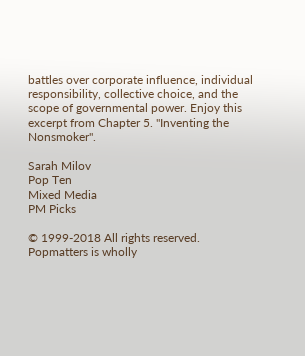battles over corporate influence, individual responsibility, collective choice, and the scope of governmental power. Enjoy this excerpt from Chapter 5. "Inventing the Nonsmoker".

Sarah Milov
Pop Ten
Mixed Media
PM Picks

© 1999-2018 All rights reserved.
Popmatters is wholly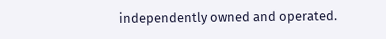independently owned and operated.